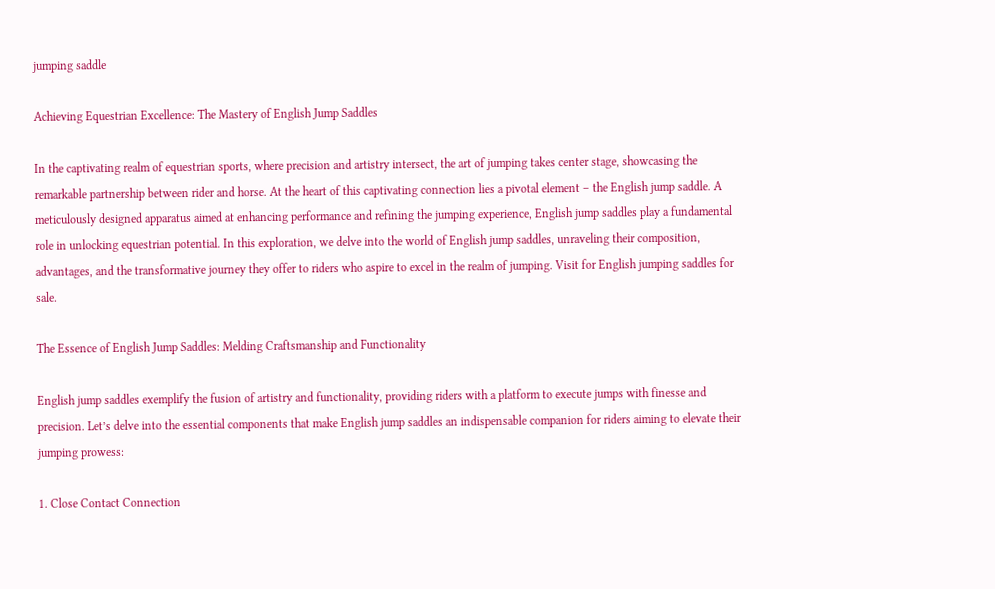jumping saddle

Achieving Equestrian Excellence: The Mastery of English Jump Saddles

In the captivating realm of equestrian sports, where precision and artistry intersect, the art of jumping takes center stage, showcasing the remarkable partnership between rider and horse. At the heart of this captivating connection lies a pivotal element – the English jump saddle. A meticulously designed apparatus aimed at enhancing performance and refining the jumping experience, English jump saddles play a fundamental role in unlocking equestrian potential. In this exploration, we delve into the world of English jump saddles, unraveling their composition, advantages, and the transformative journey they offer to riders who aspire to excel in the realm of jumping. Visit for English jumping saddles for sale.

The Essence of English Jump Saddles: Melding Craftsmanship and Functionality

English jump saddles exemplify the fusion of artistry and functionality, providing riders with a platform to execute jumps with finesse and precision. Let’s delve into the essential components that make English jump saddles an indispensable companion for riders aiming to elevate their jumping prowess:

1. Close Contact Connection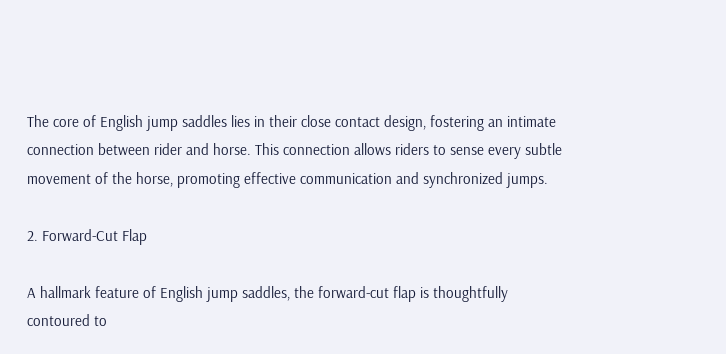The core of English jump saddles lies in their close contact design, fostering an intimate connection between rider and horse. This connection allows riders to sense every subtle movement of the horse, promoting effective communication and synchronized jumps.

2. Forward-Cut Flap

A hallmark feature of English jump saddles, the forward-cut flap is thoughtfully contoured to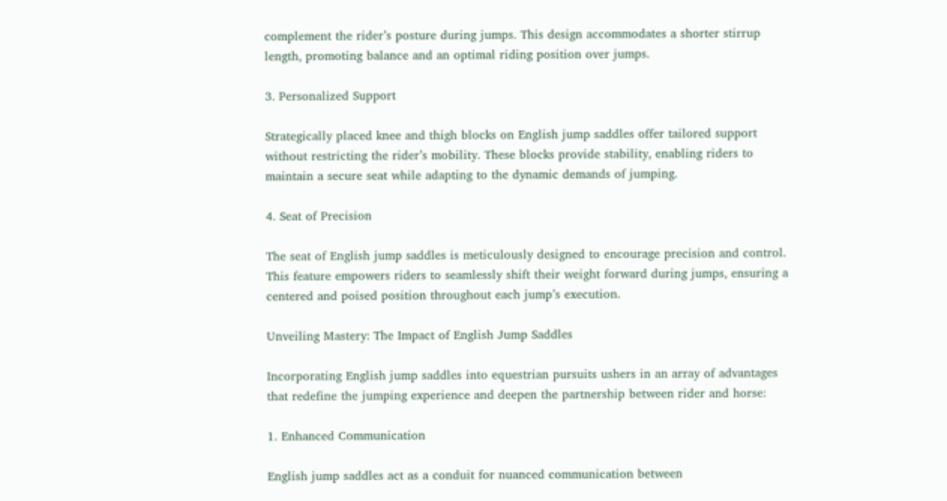complement the rider’s posture during jumps. This design accommodates a shorter stirrup length, promoting balance and an optimal riding position over jumps.

3. Personalized Support

Strategically placed knee and thigh blocks on English jump saddles offer tailored support without restricting the rider’s mobility. These blocks provide stability, enabling riders to maintain a secure seat while adapting to the dynamic demands of jumping.

4. Seat of Precision

The seat of English jump saddles is meticulously designed to encourage precision and control. This feature empowers riders to seamlessly shift their weight forward during jumps, ensuring a centered and poised position throughout each jump’s execution.

Unveiling Mastery: The Impact of English Jump Saddles

Incorporating English jump saddles into equestrian pursuits ushers in an array of advantages that redefine the jumping experience and deepen the partnership between rider and horse:

1. Enhanced Communication

English jump saddles act as a conduit for nuanced communication between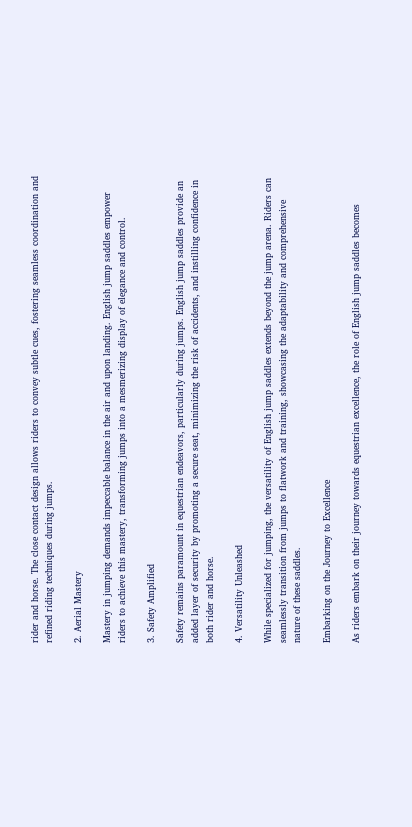rider and horse. The close contact design allows riders to convey subtle cues, fostering seamless coordination and refined riding techniques during jumps.

2. Aerial Mastery

Mastery in jumping demands impeccable balance in the air and upon landing. English jump saddles empower riders to achieve this mastery, transforming jumps into a mesmerizing display of elegance and control.

3. Safety Amplified

Safety remains paramount in equestrian endeavors, particularly during jumps. English jump saddles provide an added layer of security by promoting a secure seat, minimizing the risk of accidents, and instilling confidence in both rider and horse.

4. Versatility Unleashed

While specialized for jumping, the versatility of English jump saddles extends beyond the jump arena. Riders can seamlessly transition from jumps to flatwork and training, showcasing the adaptability and comprehensive nature of these saddles.

Embarking on the Journey to Excellence

As riders embark on their journey towards equestrian excellence, the role of English jump saddles becomes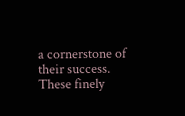a cornerstone of their success. These finely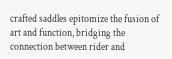crafted saddles epitomize the fusion of art and function, bridging the connection between rider and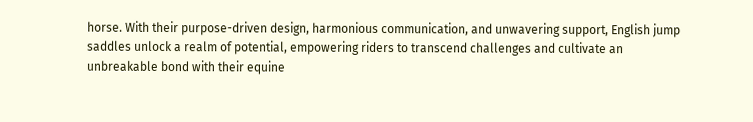horse. With their purpose-driven design, harmonious communication, and unwavering support, English jump saddles unlock a realm of potential, empowering riders to transcend challenges and cultivate an unbreakable bond with their equine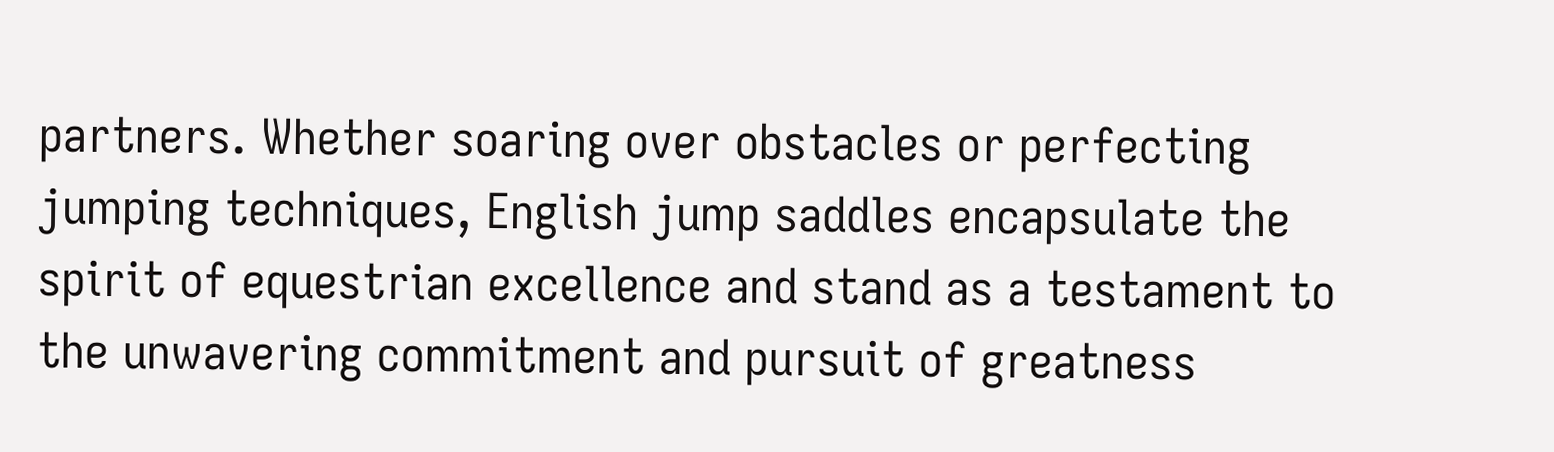partners. Whether soaring over obstacles or perfecting jumping techniques, English jump saddles encapsulate the spirit of equestrian excellence and stand as a testament to the unwavering commitment and pursuit of greatness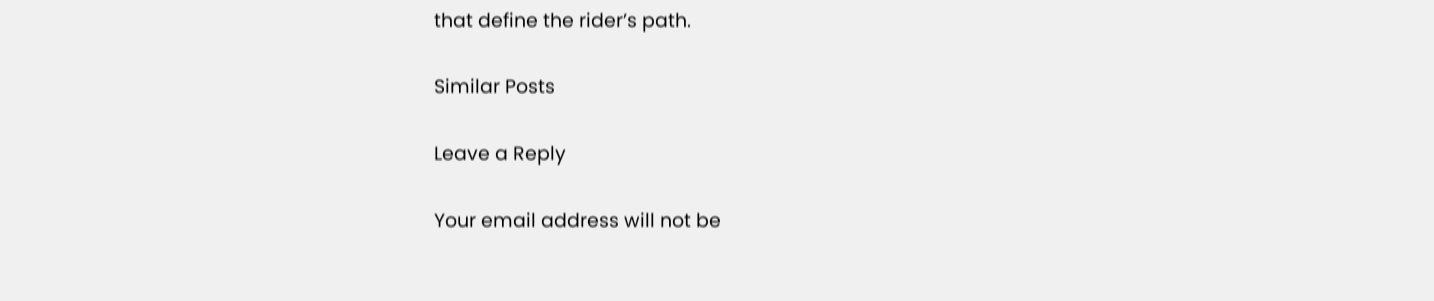that define the rider’s path.

Similar Posts

Leave a Reply

Your email address will not be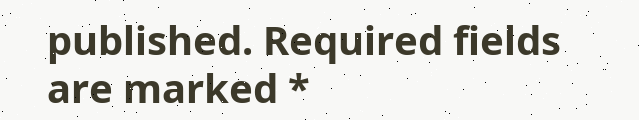published. Required fields are marked *